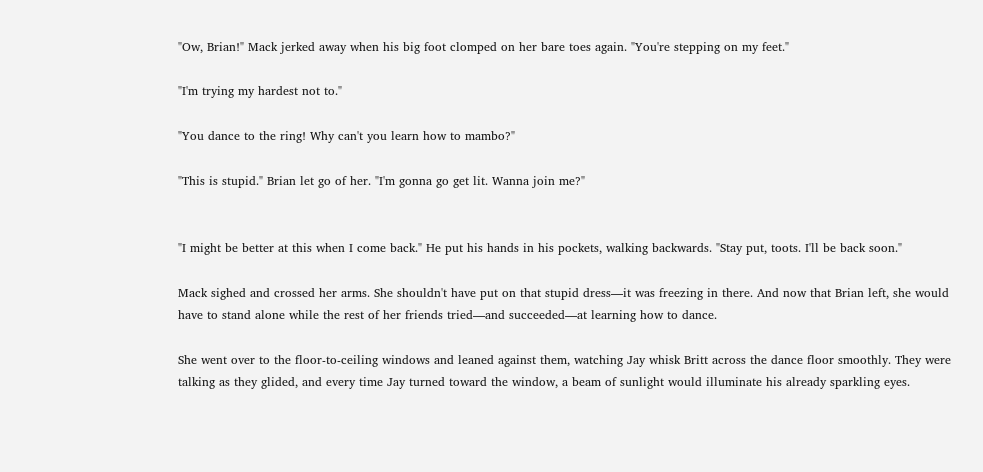"Ow, Brian!" Mack jerked away when his big foot clomped on her bare toes again. "You're stepping on my feet."

"I'm trying my hardest not to."

"You dance to the ring! Why can't you learn how to mambo?"

"This is stupid." Brian let go of her. "I'm gonna go get lit. Wanna join me?"


"I might be better at this when I come back." He put his hands in his pockets, walking backwards. "Stay put, toots. I'll be back soon."

Mack sighed and crossed her arms. She shouldn't have put on that stupid dress—it was freezing in there. And now that Brian left, she would have to stand alone while the rest of her friends tried—and succeeded—at learning how to dance.

She went over to the floor-to-ceiling windows and leaned against them, watching Jay whisk Britt across the dance floor smoothly. They were talking as they glided, and every time Jay turned toward the window, a beam of sunlight would illuminate his already sparkling eyes.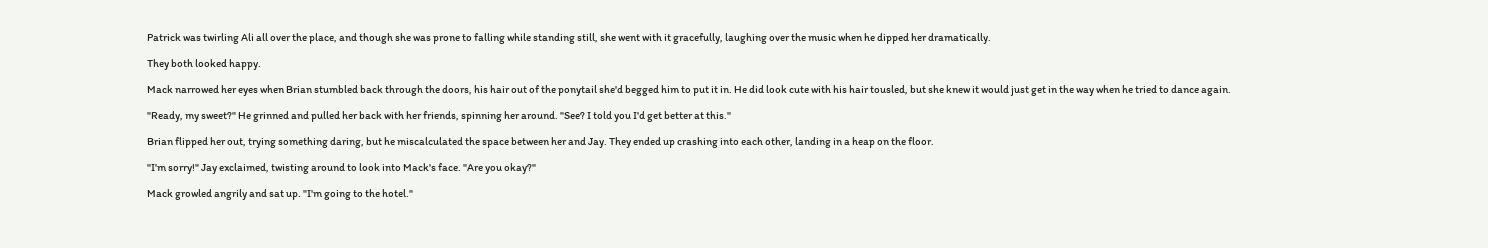Patrick was twirling Ali all over the place, and though she was prone to falling while standing still, she went with it gracefully, laughing over the music when he dipped her dramatically.

They both looked happy.

Mack narrowed her eyes when Brian stumbled back through the doors, his hair out of the ponytail she'd begged him to put it in. He did look cute with his hair tousled, but she knew it would just get in the way when he tried to dance again.

"Ready, my sweet?" He grinned and pulled her back with her friends, spinning her around. "See? I told you I'd get better at this."

Brian flipped her out, trying something daring, but he miscalculated the space between her and Jay. They ended up crashing into each other, landing in a heap on the floor.

"I'm sorry!" Jay exclaimed, twisting around to look into Mack's face. "Are you okay?"

Mack growled angrily and sat up. "I'm going to the hotel."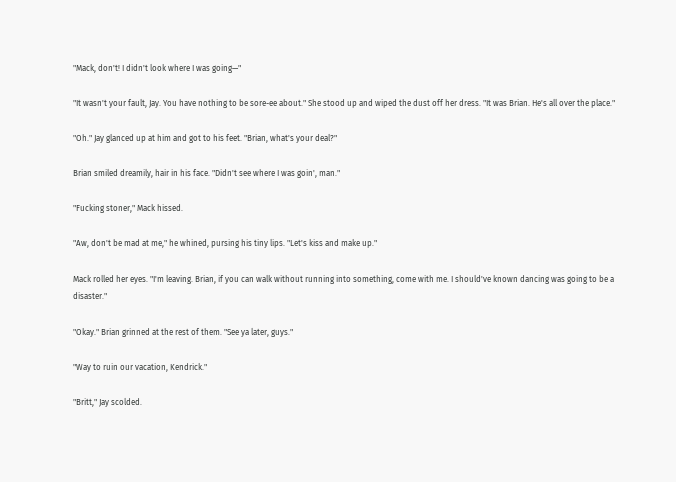"Mack, don't! I didn't look where I was going—"

"It wasn't your fault, Jay. You have nothing to be sore-ee about." She stood up and wiped the dust off her dress. "It was Brian. He's all over the place."

"Oh." Jay glanced up at him and got to his feet. "Brian, what's your deal?"

Brian smiled dreamily, hair in his face. "Didn't see where I was goin', man."

"Fucking stoner," Mack hissed.

"Aw, don't be mad at me," he whined, pursing his tiny lips. "Let's kiss and make up."

Mack rolled her eyes. "I'm leaving. Brian, if you can walk without running into something, come with me. I should've known dancing was going to be a disaster."

"Okay." Brian grinned at the rest of them. "See ya later, guys."

"Way to ruin our vacation, Kendrick."

"Britt," Jay scolded.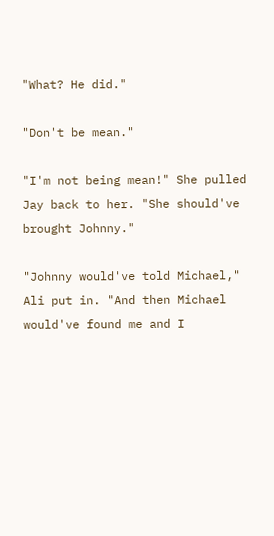"What? He did."

"Don't be mean."

"I'm not being mean!" She pulled Jay back to her. "She should've brought Johnny."

"Johnny would've told Michael," Ali put in. "And then Michael would've found me and I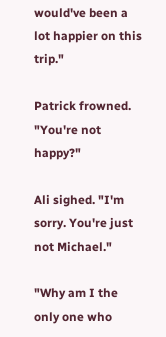would've been a lot happier on this trip."

Patrick frowned. "You're not happy?"

Ali sighed. "I'm sorry. You're just not Michael."

"Why am I the only one who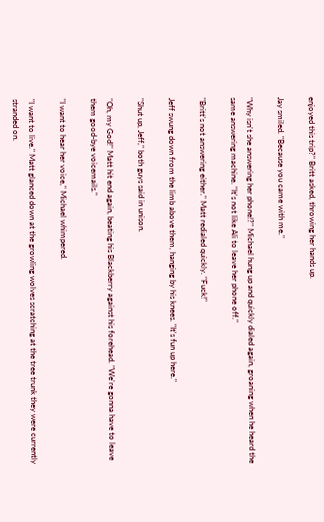enjoyed this trip?" Britt asked, throwing her hands up.

Jay smiled. "Because you came with me."

"Why isn't she answering her phone!?" Michael hung up and quickly dialed again, groaning when he heard the same answering machine. "It's not like Ali to leave her phone off."

"Britt's not answering either." Matt redialed quickly. "Fuck!"

Jeff swung down from the limb above them, hanging by his knees. "It's fun up here."

"Shut up, Jeff," both guys said in unison.

"Oh, my God!" Matt hit end again, beating his Blackberry against his forehead. "We're gonna have to leave them good-bye voicemails."

"I want to hear her voice," Michael whimpered.

"I want to live." Matt glanced down at the growling wolves scratching at the tree trunk they were currently stranded on.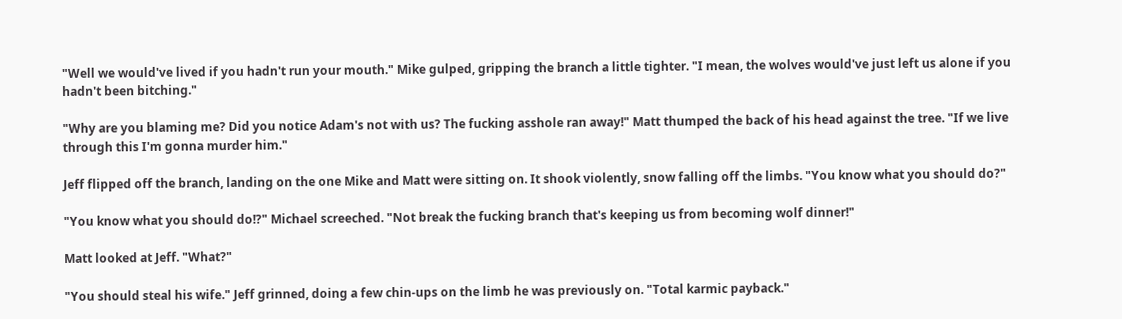"Well we would've lived if you hadn't run your mouth." Mike gulped, gripping the branch a little tighter. "I mean, the wolves would've just left us alone if you hadn't been bitching."

"Why are you blaming me? Did you notice Adam's not with us? The fucking asshole ran away!" Matt thumped the back of his head against the tree. "If we live through this I'm gonna murder him."

Jeff flipped off the branch, landing on the one Mike and Matt were sitting on. It shook violently, snow falling off the limbs. "You know what you should do?"

"You know what you should do!?" Michael screeched. "Not break the fucking branch that's keeping us from becoming wolf dinner!"

Matt looked at Jeff. "What?"

"You should steal his wife." Jeff grinned, doing a few chin-ups on the limb he was previously on. "Total karmic payback."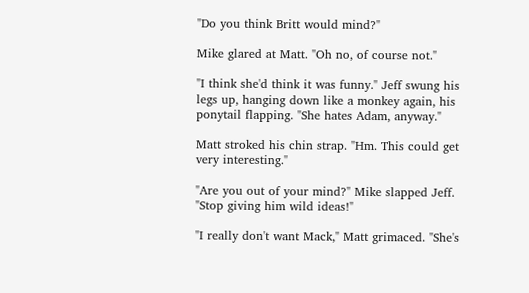"Do you think Britt would mind?"

Mike glared at Matt. "Oh no, of course not."

"I think she'd think it was funny." Jeff swung his legs up, hanging down like a monkey again, his ponytail flapping. "She hates Adam, anyway."

Matt stroked his chin strap. "Hm. This could get very interesting."

"Are you out of your mind?" Mike slapped Jeff. "Stop giving him wild ideas!"

"I really don't want Mack," Matt grimaced. "She's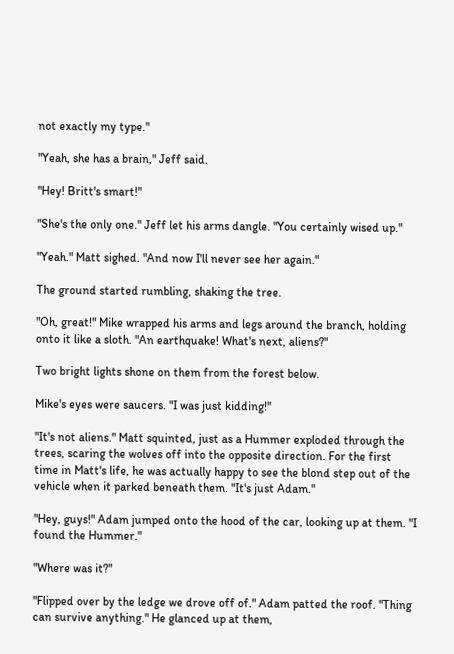not exactly my type."

"Yeah, she has a brain," Jeff said.

"Hey! Britt's smart!"

"She's the only one." Jeff let his arms dangle. "You certainly wised up."

"Yeah." Matt sighed. "And now I'll never see her again."

The ground started rumbling, shaking the tree.

"Oh, great!" Mike wrapped his arms and legs around the branch, holding onto it like a sloth. "An earthquake! What's next, aliens?"

Two bright lights shone on them from the forest below.

Mike's eyes were saucers. "I was just kidding!"

"It's not aliens." Matt squinted, just as a Hummer exploded through the trees, scaring the wolves off into the opposite direction. For the first time in Matt's life, he was actually happy to see the blond step out of the vehicle when it parked beneath them. "It's just Adam."

"Hey, guys!" Adam jumped onto the hood of the car, looking up at them. "I found the Hummer."

"Where was it?"

"Flipped over by the ledge we drove off of." Adam patted the roof. "Thing can survive anything." He glanced up at them,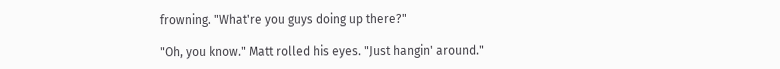frowning. "What're you guys doing up there?"

"Oh, you know." Matt rolled his eyes. "Just hangin' around."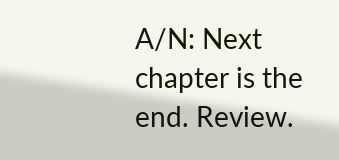A/N: Next chapter is the end. Review.